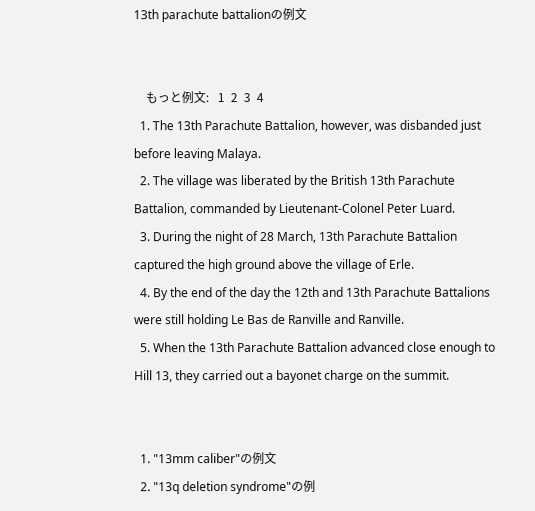13th parachute battalionの例文


    もっと例文:   1  2  3  4
  1. The 13th Parachute Battalion, however, was disbanded just before leaving Malaya.
  2. The village was liberated by the British 13th Parachute Battalion, commanded by Lieutenant-Colonel Peter Luard.
  3. During the night of 28 March, 13th Parachute Battalion captured the high ground above the village of Erle.
  4. By the end of the day the 12th and 13th Parachute Battalions were still holding Le Bas de Ranville and Ranville.
  5. When the 13th Parachute Battalion advanced close enough to Hill 13, they carried out a bayonet charge on the summit.


  1. "13mm caliber"の例文
  2. "13q deletion syndrome"の例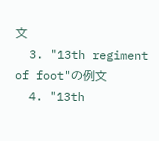文
  3. "13th regiment of foot"の例文
  4. "13th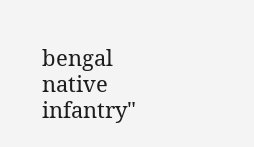bengal native infantry"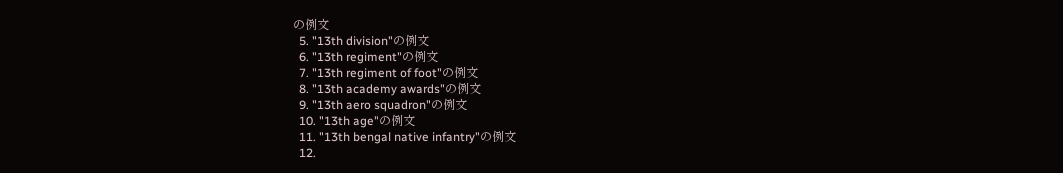の例文
  5. "13th division"の例文
  6. "13th regiment"の例文
  7. "13th regiment of foot"の例文
  8. "13th academy awards"の例文
  9. "13th aero squadron"の例文
  10. "13th age"の例文
  11. "13th bengal native infantry"の例文
  12.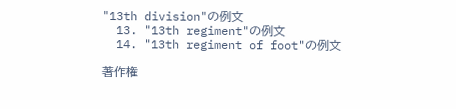"13th division"の例文
  13. "13th regiment"の例文
  14. "13th regiment of foot"の例文

著作権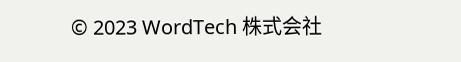© 2023 WordTech 株式会社